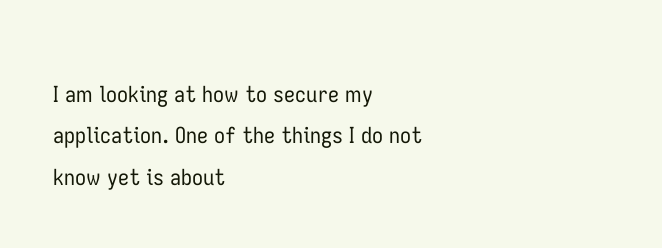I am looking at how to secure my application. One of the things I do not know yet is about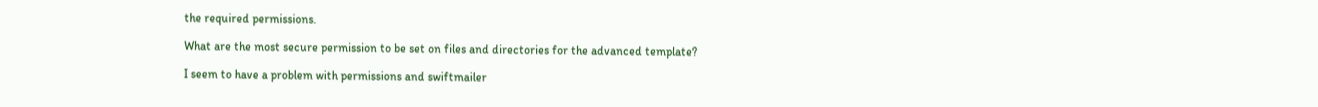the required permissions.

What are the most secure permission to be set on files and directories for the advanced template?

I seem to have a problem with permissions and swiftmailer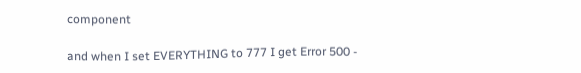component

and when I set EVERYTHING to 777 I get Error 500 -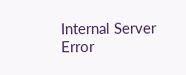Internal Server Error